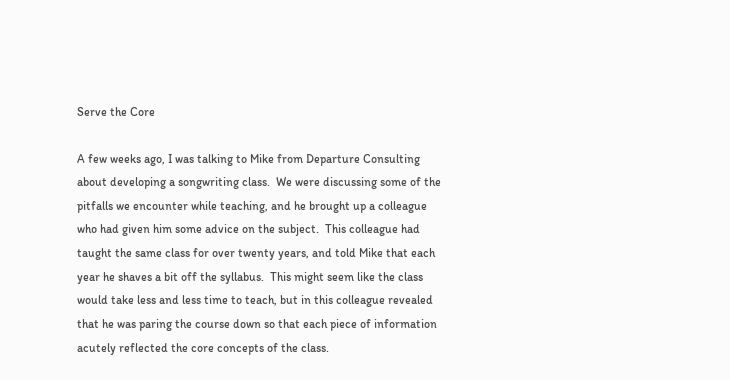Serve the Core

A few weeks ago, I was talking to Mike from Departure Consulting about developing a songwriting class.  We were discussing some of the pitfalls we encounter while teaching, and he brought up a colleague who had given him some advice on the subject.  This colleague had taught the same class for over twenty years, and told Mike that each year he shaves a bit off the syllabus.  This might seem like the class would take less and less time to teach, but in this colleague revealed that he was paring the course down so that each piece of information acutely reflected the core concepts of the class.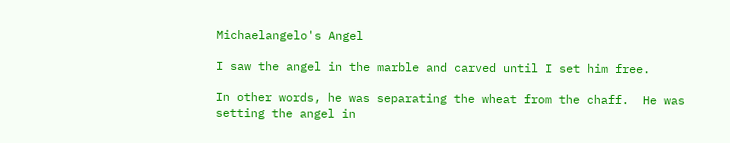Michaelangelo's Angel

I saw the angel in the marble and carved until I set him free.

In other words, he was separating the wheat from the chaff.  He was setting the angel in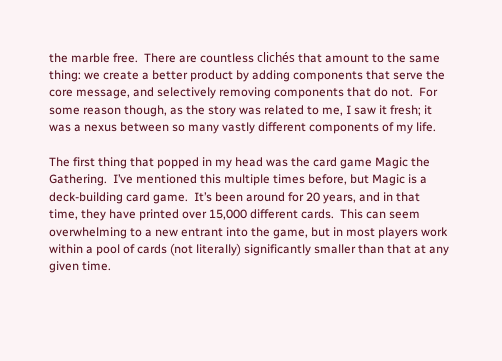the marble free.  There are countless clichés that amount to the same thing: we create a better product by adding components that serve the core message, and selectively removing components that do not.  For some reason though, as the story was related to me, I saw it fresh; it was a nexus between so many vastly different components of my life.

The first thing that popped in my head was the card game Magic the Gathering.  I’ve mentioned this multiple times before, but Magic is a deck-building card game.  It’s been around for 20 years, and in that time, they have printed over 15,000 different cards.  This can seem overwhelming to a new entrant into the game, but in most players work within a pool of cards (not literally) significantly smaller than that at any given time.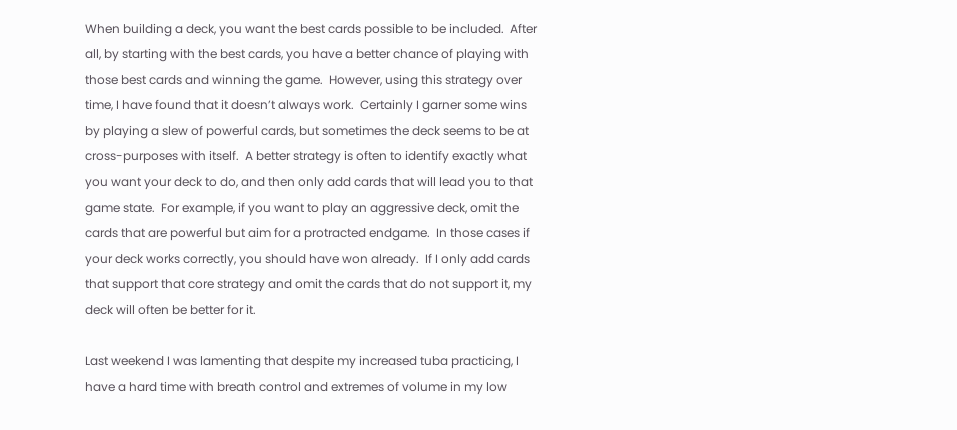When building a deck, you want the best cards possible to be included.  After all, by starting with the best cards, you have a better chance of playing with those best cards and winning the game.  However, using this strategy over time, I have found that it doesn’t always work.  Certainly I garner some wins by playing a slew of powerful cards, but sometimes the deck seems to be at cross-purposes with itself.  A better strategy is often to identify exactly what you want your deck to do, and then only add cards that will lead you to that game state.  For example, if you want to play an aggressive deck, omit the cards that are powerful but aim for a protracted endgame.  In those cases if your deck works correctly, you should have won already.  If I only add cards that support that core strategy and omit the cards that do not support it, my deck will often be better for it.

Last weekend I was lamenting that despite my increased tuba practicing, I have a hard time with breath control and extremes of volume in my low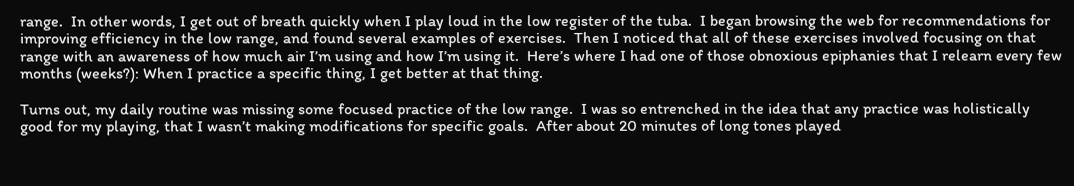range.  In other words, I get out of breath quickly when I play loud in the low register of the tuba.  I began browsing the web for recommendations for improving efficiency in the low range, and found several examples of exercises.  Then I noticed that all of these exercises involved focusing on that range with an awareness of how much air I’m using and how I’m using it.  Here’s where I had one of those obnoxious epiphanies that I relearn every few months (weeks?): When I practice a specific thing, I get better at that thing.

Turns out, my daily routine was missing some focused practice of the low range.  I was so entrenched in the idea that any practice was holistically good for my playing, that I wasn’t making modifications for specific goals.  After about 20 minutes of long tones played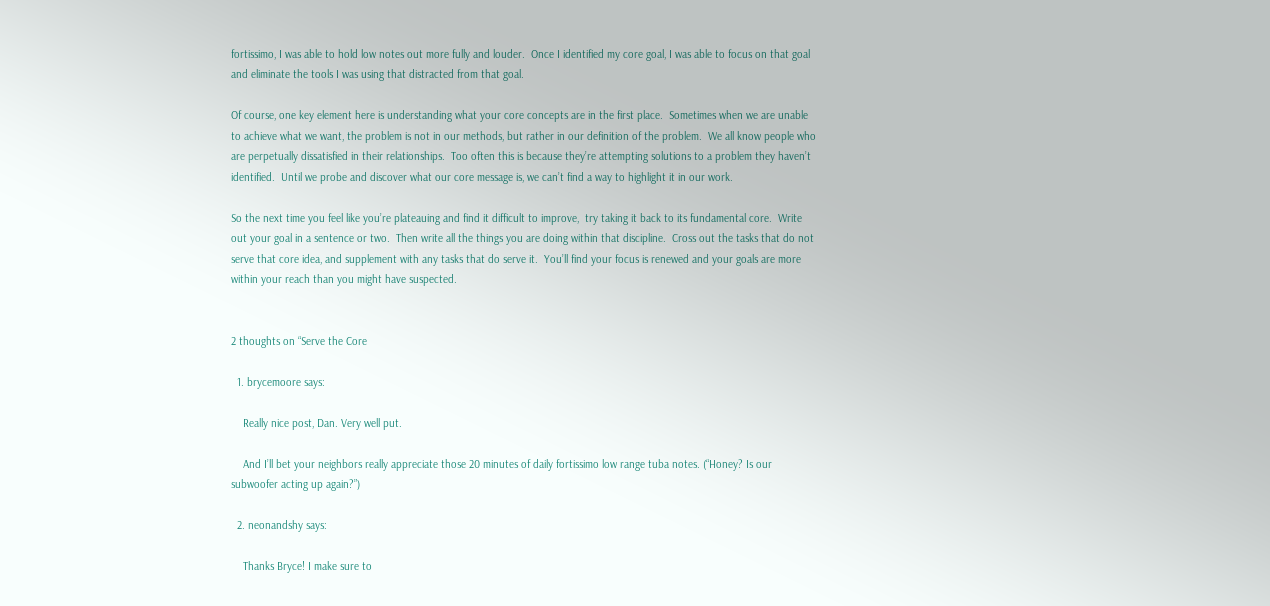fortissimo, I was able to hold low notes out more fully and louder.  Once I identified my core goal, I was able to focus on that goal and eliminate the tools I was using that distracted from that goal.

Of course, one key element here is understanding what your core concepts are in the first place.  Sometimes when we are unable to achieve what we want, the problem is not in our methods, but rather in our definition of the problem.  We all know people who are perpetually dissatisfied in their relationships.  Too often this is because they’re attempting solutions to a problem they haven’t identified.  Until we probe and discover what our core message is, we can’t find a way to highlight it in our work.

So the next time you feel like you’re plateauing and find it difficult to improve,  try taking it back to its fundamental core.  Write out your goal in a sentence or two.  Then write all the things you are doing within that discipline.  Cross out the tasks that do not serve that core idea, and supplement with any tasks that do serve it.  You’ll find your focus is renewed and your goals are more within your reach than you might have suspected.


2 thoughts on “Serve the Core

  1. brycemoore says:

    Really nice post, Dan. Very well put.

    And I’ll bet your neighbors really appreciate those 20 minutes of daily fortissimo low range tuba notes. (“Honey? Is our subwoofer acting up again?”)

  2. neonandshy says:

    Thanks Bryce! I make sure to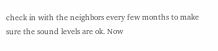check in with the neighbors every few months to make sure the sound levels are ok. Now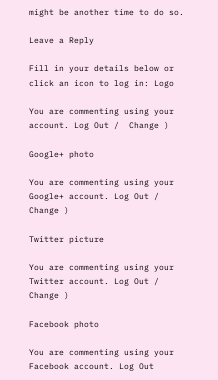might be another time to do so.

Leave a Reply

Fill in your details below or click an icon to log in: Logo

You are commenting using your account. Log Out /  Change )

Google+ photo

You are commenting using your Google+ account. Log Out /  Change )

Twitter picture

You are commenting using your Twitter account. Log Out /  Change )

Facebook photo

You are commenting using your Facebook account. Log Out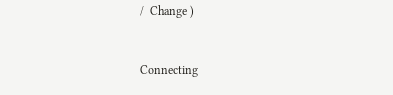/  Change )


Connecting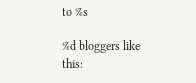to %s

%d bloggers like this: